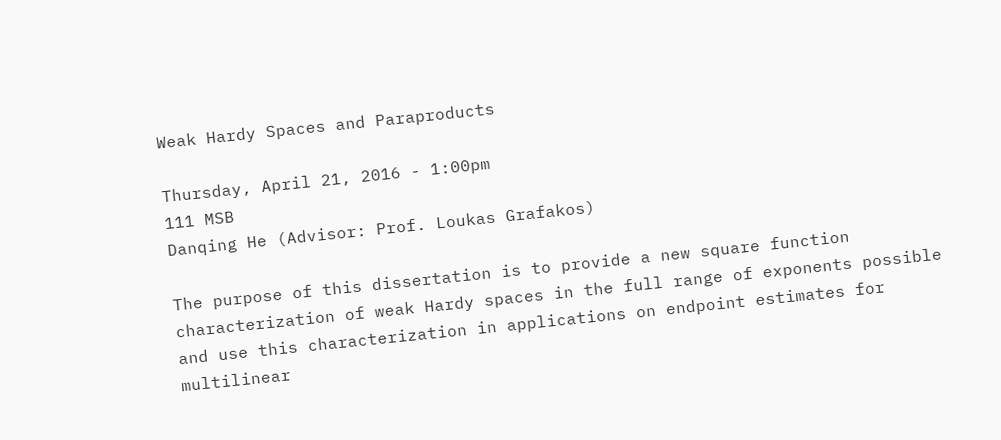Weak Hardy Spaces and Paraproducts

Thursday, April 21, 2016 - 1:00pm
111 MSB
Danqing He (Advisor: Prof. Loukas Grafakos)

The purpose of this dissertation is to provide a new square function characterization of weak Hardy spaces in the full range of exponents possible and use this characterization in applications on endpoint estimates for multilinear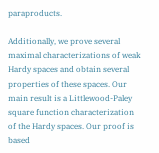paraproducts.

Additionally, we prove several maximal characterizations of weak Hardy spaces and obtain several properties of these spaces. Our main result is a Littlewood-Paley square function characterization of the Hardy spaces. Our proof is based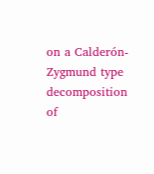on a Calderón-Zygmund type decomposition of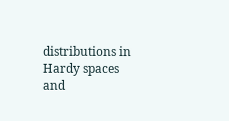distributions in Hardy spaces and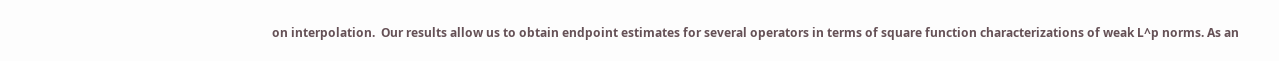on interpolation.  Our results allow us to obtain endpoint estimates for several operators in terms of square function characterizations of weak L^p norms. As an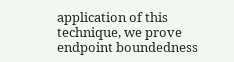application of this technique, we prove endpoint boundedness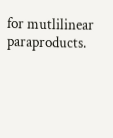for mutlilinear paraproducts.